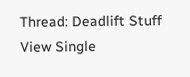Thread: Deadlift Stuff
View Single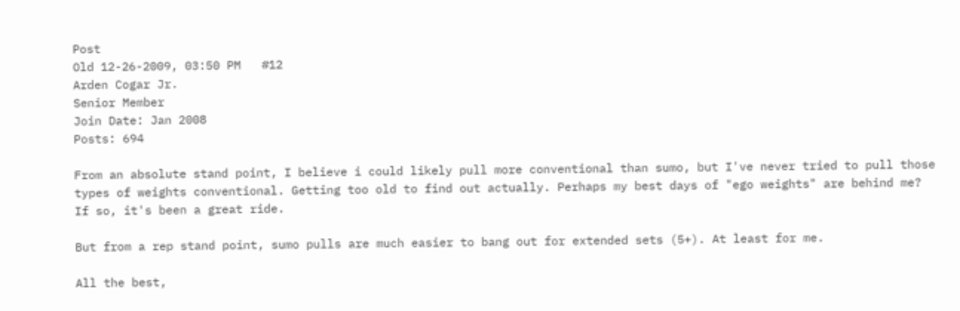Post
Old 12-26-2009, 03:50 PM   #12
Arden Cogar Jr.
Senior Member
Join Date: Jan 2008
Posts: 694

From an absolute stand point, I believe i could likely pull more conventional than sumo, but I've never tried to pull those types of weights conventional. Getting too old to find out actually. Perhaps my best days of "ego weights" are behind me? If so, it's been a great ride.

But from a rep stand point, sumo pulls are much easier to bang out for extended sets (5+). At least for me.

All the best,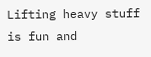Lifting heavy stuff is fun and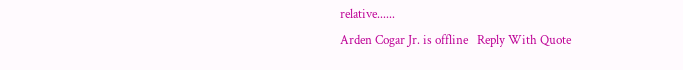relative......
Arden Cogar Jr. is offline   Reply With Quote